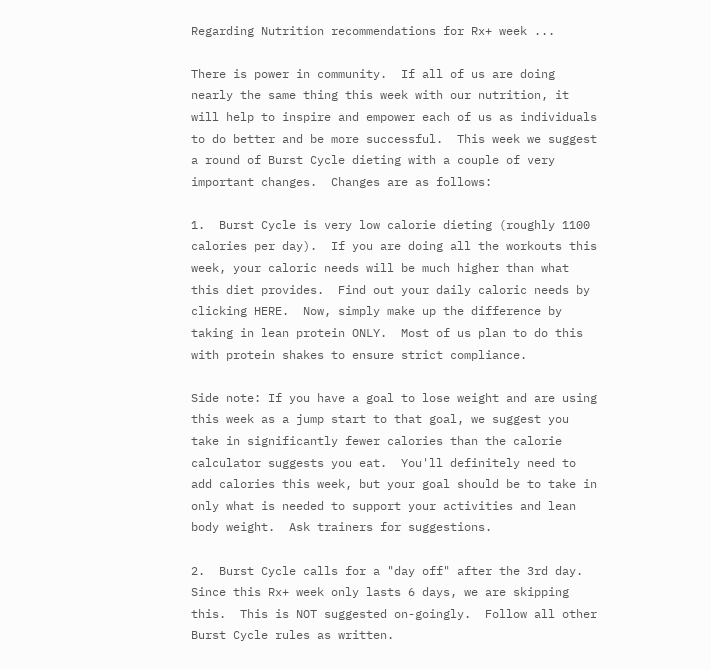Regarding Nutrition recommendations for Rx+ week ...

There is power in community.  If all of us are doing nearly the same thing this week with our nutrition, it will help to inspire and empower each of us as individuals to do better and be more successful.  This week we suggest a round of Burst Cycle dieting with a couple of very important changes.  Changes are as follows:

1.  Burst Cycle is very low calorie dieting (roughly 1100 calories per day).  If you are doing all the workouts this week, your caloric needs will be much higher than what this diet provides.  Find out your daily caloric needs by clicking HERE.  Now, simply make up the difference by taking in lean protein ONLY.  Most of us plan to do this with protein shakes to ensure strict compliance.

Side note: If you have a goal to lose weight and are using this week as a jump start to that goal, we suggest you take in significantly fewer calories than the calorie calculator suggests you eat.  You'll definitely need to add calories this week, but your goal should be to take in only what is needed to support your activities and lean body weight.  Ask trainers for suggestions.

2.  Burst Cycle calls for a "day off" after the 3rd day.  Since this Rx+ week only lasts 6 days, we are skipping this.  This is NOT suggested on-goingly.  Follow all other Burst Cycle rules as written.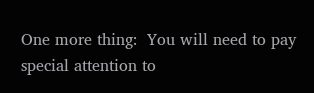One more thing:  You will need to pay special attention to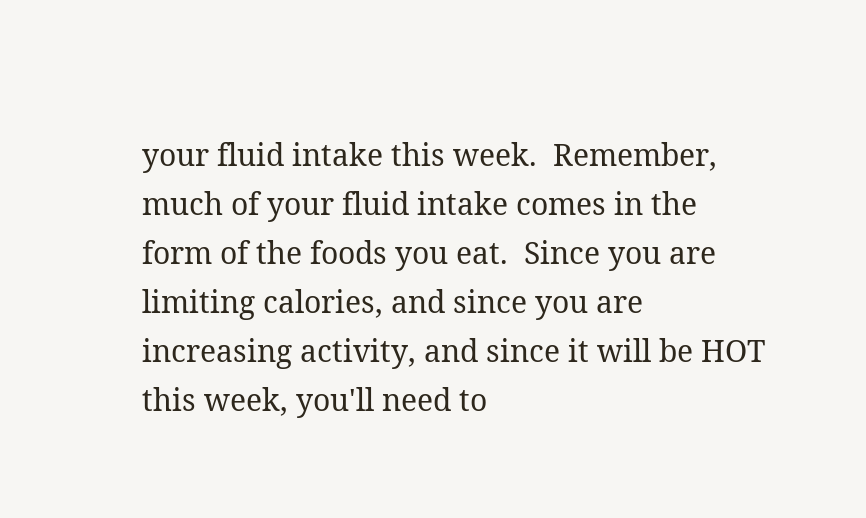your fluid intake this week.  Remember, much of your fluid intake comes in the form of the foods you eat.  Since you are limiting calories, and since you are increasing activity, and since it will be HOT this week, you'll need to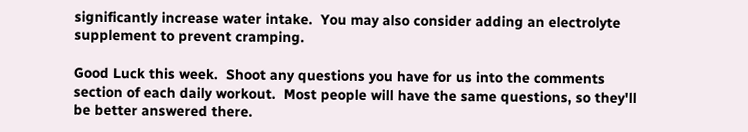significantly increase water intake.  You may also consider adding an electrolyte supplement to prevent cramping.

Good Luck this week.  Shoot any questions you have for us into the comments section of each daily workout.  Most people will have the same questions, so they'll be better answered there.